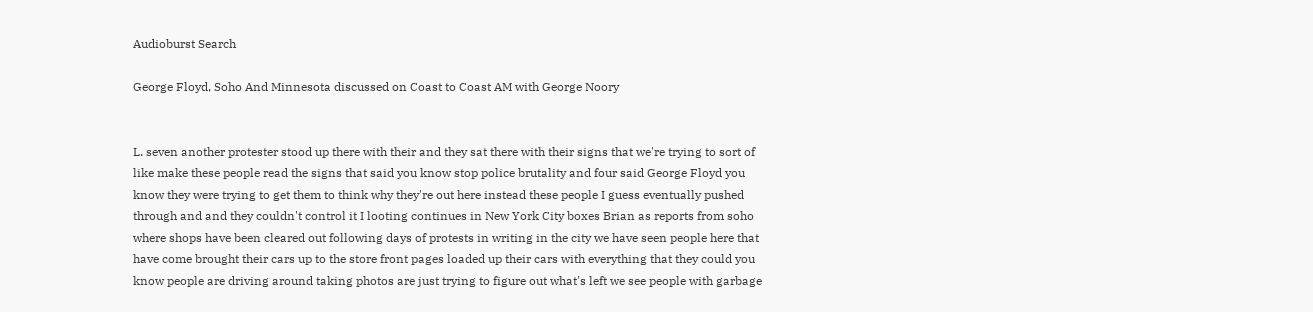Audioburst Search

George Floyd, Soho And Minnesota discussed on Coast to Coast AM with George Noory


L. seven another protester stood up there with their and they sat there with their signs that we're trying to sort of like make these people read the signs that said you know stop police brutality and four said George Floyd you know they were trying to get them to think why they're out here instead these people I guess eventually pushed through and and they couldn't control it I looting continues in New York City boxes Brian as reports from soho where shops have been cleared out following days of protests in writing in the city we have seen people here that have come brought their cars up to the store front pages loaded up their cars with everything that they could you know people are driving around taking photos are just trying to figure out what's left we see people with garbage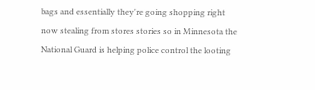bags and essentially they're going shopping right now stealing from stores stories so in Minnesota the National Guard is helping police control the looting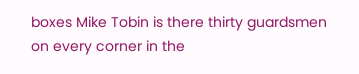boxes Mike Tobin is there thirty guardsmen on every corner in the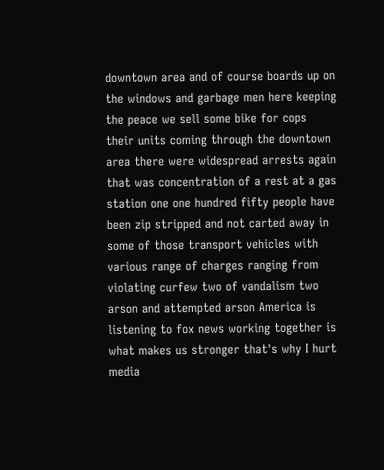downtown area and of course boards up on the windows and garbage men here keeping the peace we sell some bike for cops their units coming through the downtown area there were widespread arrests again that was concentration of a rest at a gas station one one hundred fifty people have been zip stripped and not carted away in some of those transport vehicles with various range of charges ranging from violating curfew two of vandalism two arson and attempted arson America is listening to fox news working together is what makes us stronger that's why I hurt media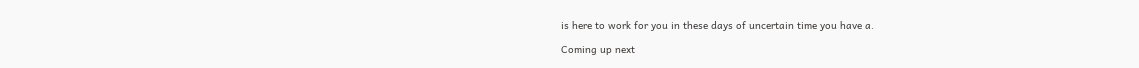is here to work for you in these days of uncertain time you have a.

Coming up next